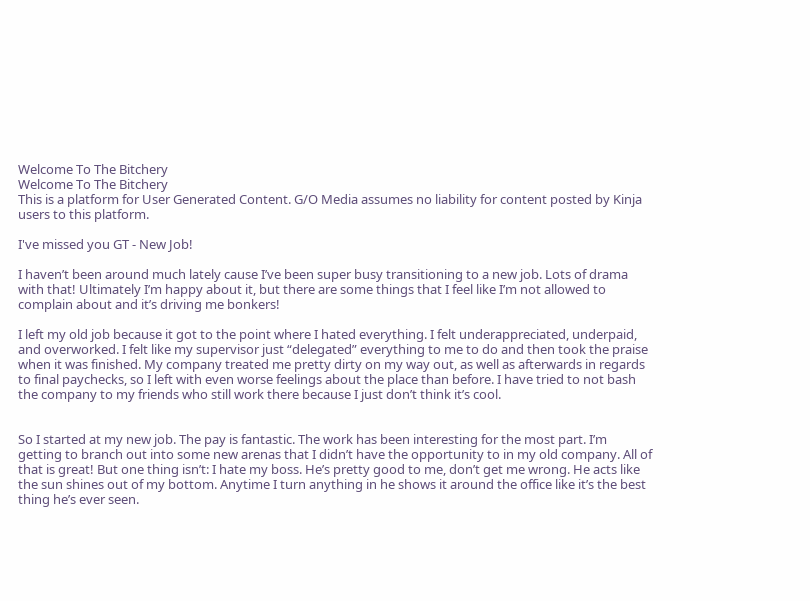Welcome To The Bitchery
Welcome To The Bitchery
This is a platform for User Generated Content. G/O Media assumes no liability for content posted by Kinja users to this platform.

I've missed you GT - New Job!

I haven’t been around much lately cause I’ve been super busy transitioning to a new job. Lots of drama with that! Ultimately I’m happy about it, but there are some things that I feel like I’m not allowed to complain about and it’s driving me bonkers!

I left my old job because it got to the point where I hated everything. I felt underappreciated, underpaid, and overworked. I felt like my supervisor just “delegated” everything to me to do and then took the praise when it was finished. My company treated me pretty dirty on my way out, as well as afterwards in regards to final paychecks, so I left with even worse feelings about the place than before. I have tried to not bash the company to my friends who still work there because I just don’t think it’s cool.


So I started at my new job. The pay is fantastic. The work has been interesting for the most part. I’m getting to branch out into some new arenas that I didn’t have the opportunity to in my old company. All of that is great! But one thing isn’t: I hate my boss. He’s pretty good to me, don’t get me wrong. He acts like the sun shines out of my bottom. Anytime I turn anything in he shows it around the office like it’s the best thing he’s ever seen.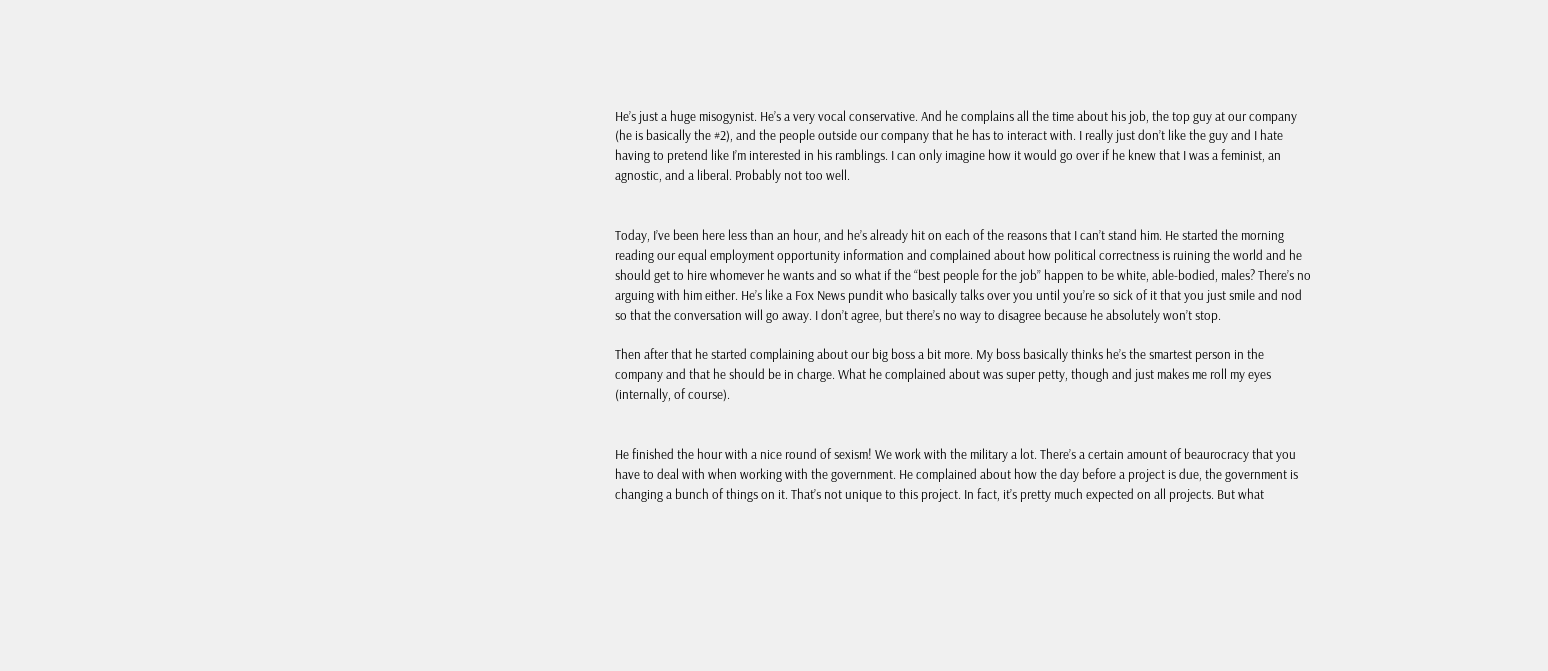He’s just a huge misogynist. He’s a very vocal conservative. And he complains all the time about his job, the top guy at our company (he is basically the #2), and the people outside our company that he has to interact with. I really just don’t like the guy and I hate having to pretend like I’m interested in his ramblings. I can only imagine how it would go over if he knew that I was a feminist, an agnostic, and a liberal. Probably not too well.


Today, I’ve been here less than an hour, and he’s already hit on each of the reasons that I can’t stand him. He started the morning reading our equal employment opportunity information and complained about how political correctness is ruining the world and he should get to hire whomever he wants and so what if the “best people for the job” happen to be white, able-bodied, males? There’s no arguing with him either. He’s like a Fox News pundit who basically talks over you until you’re so sick of it that you just smile and nod so that the conversation will go away. I don’t agree, but there’s no way to disagree because he absolutely won’t stop.

Then after that he started complaining about our big boss a bit more. My boss basically thinks he’s the smartest person in the company and that he should be in charge. What he complained about was super petty, though and just makes me roll my eyes (internally, of course).


He finished the hour with a nice round of sexism! We work with the military a lot. There’s a certain amount of beaurocracy that you have to deal with when working with the government. He complained about how the day before a project is due, the government is changing a bunch of things on it. That’s not unique to this project. In fact, it’s pretty much expected on all projects. But what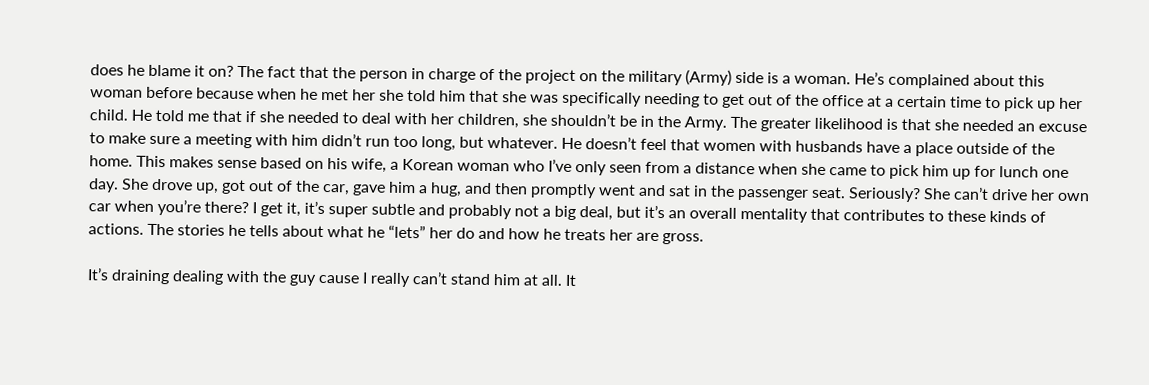does he blame it on? The fact that the person in charge of the project on the military (Army) side is a woman. He’s complained about this woman before because when he met her she told him that she was specifically needing to get out of the office at a certain time to pick up her child. He told me that if she needed to deal with her children, she shouldn’t be in the Army. The greater likelihood is that she needed an excuse to make sure a meeting with him didn’t run too long, but whatever. He doesn’t feel that women with husbands have a place outside of the home. This makes sense based on his wife, a Korean woman who I’ve only seen from a distance when she came to pick him up for lunch one day. She drove up, got out of the car, gave him a hug, and then promptly went and sat in the passenger seat. Seriously? She can’t drive her own car when you’re there? I get it, it’s super subtle and probably not a big deal, but it’s an overall mentality that contributes to these kinds of actions. The stories he tells about what he “lets” her do and how he treats her are gross.

It’s draining dealing with the guy cause I really can’t stand him at all. It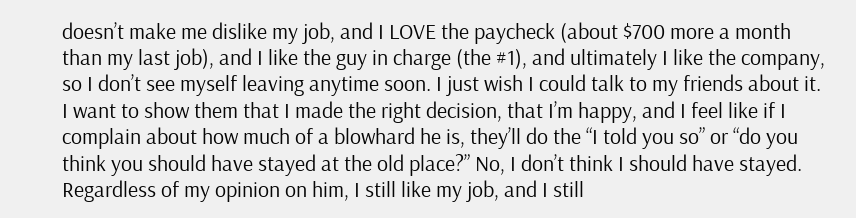doesn’t make me dislike my job, and I LOVE the paycheck (about $700 more a month than my last job), and I like the guy in charge (the #1), and ultimately I like the company, so I don’t see myself leaving anytime soon. I just wish I could talk to my friends about it. I want to show them that I made the right decision, that I’m happy, and I feel like if I complain about how much of a blowhard he is, they’ll do the “I told you so” or “do you think you should have stayed at the old place?” No, I don’t think I should have stayed. Regardless of my opinion on him, I still like my job, and I still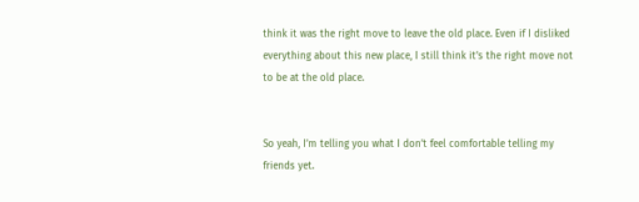think it was the right move to leave the old place. Even if I disliked everything about this new place, I still think it’s the right move not to be at the old place.


So yeah, I’m telling you what I don’t feel comfortable telling my friends yet.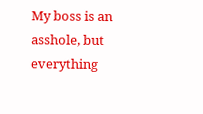My boss is an asshole, but everything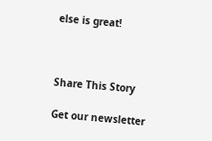else is great!



Share This Story

Get our newsletter